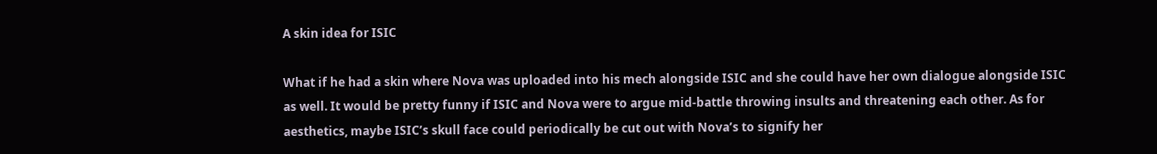A skin idea for ISIC

What if he had a skin where Nova was uploaded into his mech alongside ISIC and she could have her own dialogue alongside ISIC as well. It would be pretty funny if ISIC and Nova were to argue mid-battle throwing insults and threatening each other. As for aesthetics, maybe ISIC’s skull face could periodically be cut out with Nova’s to signify her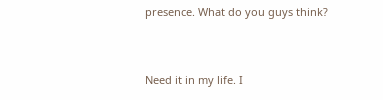presence. What do you guys think?


Need it in my life. I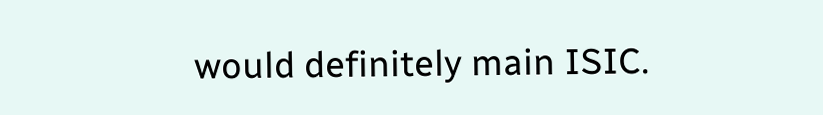would definitely main ISIC.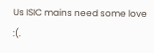Us ISIC mains need some love :(.